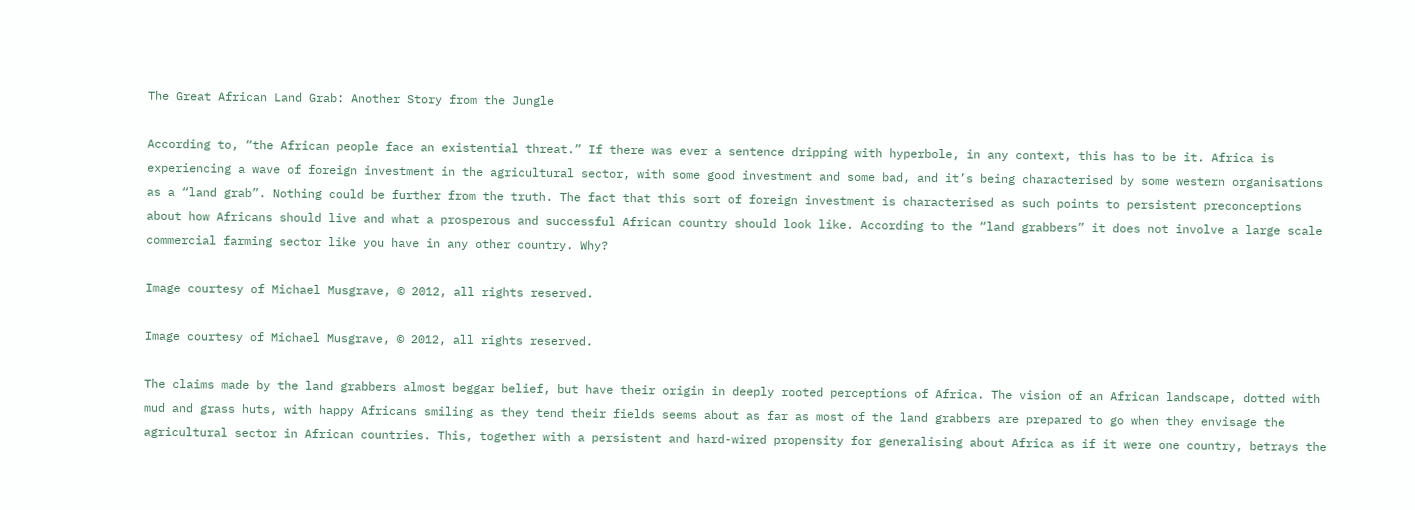The Great African Land Grab: Another Story from the Jungle

According to, “the African people face an existential threat.” If there was ever a sentence dripping with hyperbole, in any context, this has to be it. Africa is experiencing a wave of foreign investment in the agricultural sector, with some good investment and some bad, and it’s being characterised by some western organisations as a “land grab”. Nothing could be further from the truth. The fact that this sort of foreign investment is characterised as such points to persistent preconceptions about how Africans should live and what a prosperous and successful African country should look like. According to the “land grabbers” it does not involve a large scale commercial farming sector like you have in any other country. Why?

Image courtesy of Michael Musgrave, © 2012, all rights reserved.

Image courtesy of Michael Musgrave, © 2012, all rights reserved.

The claims made by the land grabbers almost beggar belief, but have their origin in deeply rooted perceptions of Africa. The vision of an African landscape, dotted with mud and grass huts, with happy Africans smiling as they tend their fields seems about as far as most of the land grabbers are prepared to go when they envisage the agricultural sector in African countries. This, together with a persistent and hard-wired propensity for generalising about Africa as if it were one country, betrays the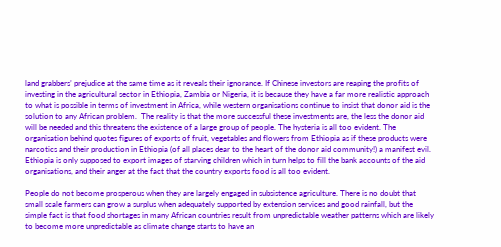land grabbers’ prejudice at the same time as it reveals their ignorance. If Chinese investors are reaping the profits of investing in the agricultural sector in Ethiopia, Zambia or Nigeria, it is because they have a far more realistic approach to what is possible in terms of investment in Africa, while western organisations continue to insist that donor aid is the solution to any African problem.  The reality is that the more successful these investments are, the less the donor aid will be needed and this threatens the existence of a large group of people. The hysteria is all too evident. The organisation behind quotes figures of exports of fruit, vegetables and flowers from Ethiopia as if these products were narcotics and their production in Ethiopia (of all places dear to the heart of the donor aid community!) a manifest evil. Ethiopia is only supposed to export images of starving children which in turn helps to fill the bank accounts of the aid organisations, and their anger at the fact that the country exports food is all too evident.

People do not become prosperous when they are largely engaged in subsistence agriculture. There is no doubt that small scale farmers can grow a surplus when adequately supported by extension services and good rainfall, but the simple fact is that food shortages in many African countries result from unpredictable weather patterns which are likely to become more unpredictable as climate change starts to have an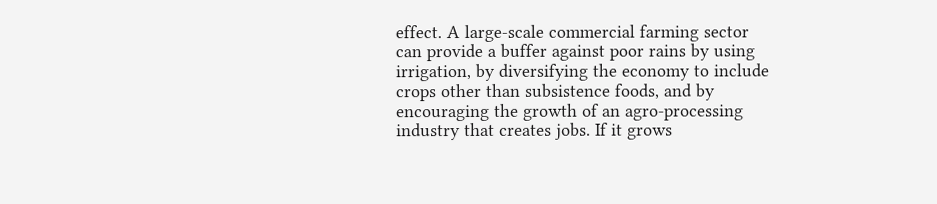effect. A large-scale commercial farming sector can provide a buffer against poor rains by using irrigation, by diversifying the economy to include crops other than subsistence foods, and by encouraging the growth of an agro-processing industry that creates jobs. If it grows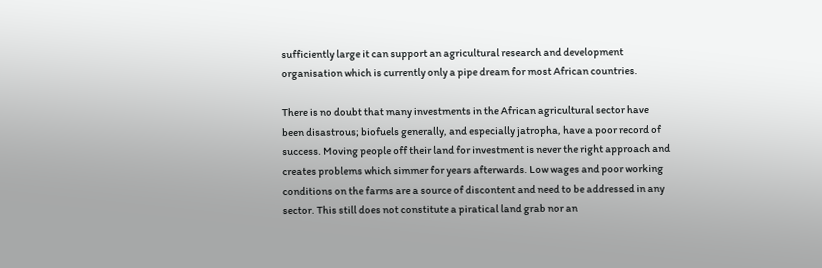sufficiently large it can support an agricultural research and development organisation which is currently only a pipe dream for most African countries.

There is no doubt that many investments in the African agricultural sector have been disastrous; biofuels generally, and especially jatropha, have a poor record of success. Moving people off their land for investment is never the right approach and creates problems which simmer for years afterwards. Low wages and poor working conditions on the farms are a source of discontent and need to be addressed in any sector. This still does not constitute a piratical land grab nor an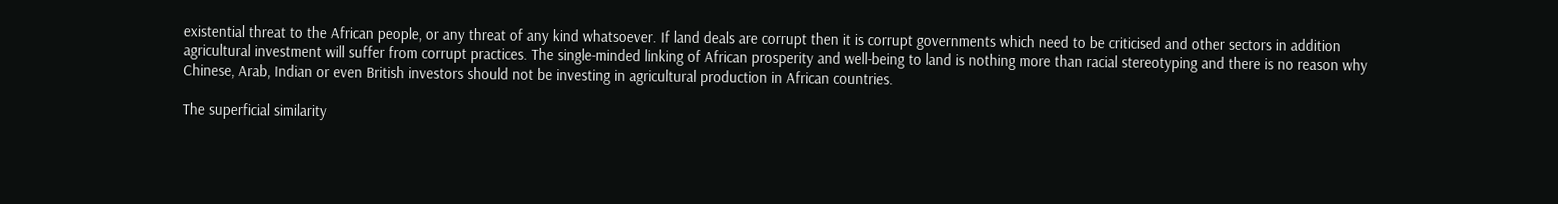existential threat to the African people, or any threat of any kind whatsoever. If land deals are corrupt then it is corrupt governments which need to be criticised and other sectors in addition agricultural investment will suffer from corrupt practices. The single-minded linking of African prosperity and well-being to land is nothing more than racial stereotyping and there is no reason why Chinese, Arab, Indian or even British investors should not be investing in agricultural production in African countries.

The superficial similarity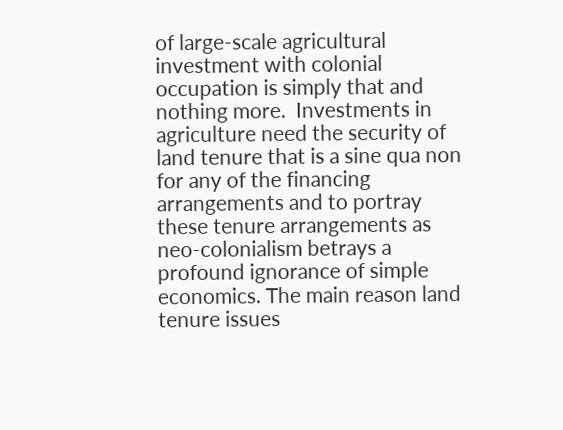of large-scale agricultural investment with colonial occupation is simply that and nothing more.  Investments in agriculture need the security of land tenure that is a sine qua non for any of the financing arrangements and to portray these tenure arrangements as neo-colonialism betrays a profound ignorance of simple economics. The main reason land tenure issues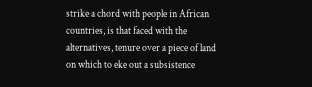strike a chord with people in African countries, is that faced with the alternatives, tenure over a piece of land on which to eke out a subsistence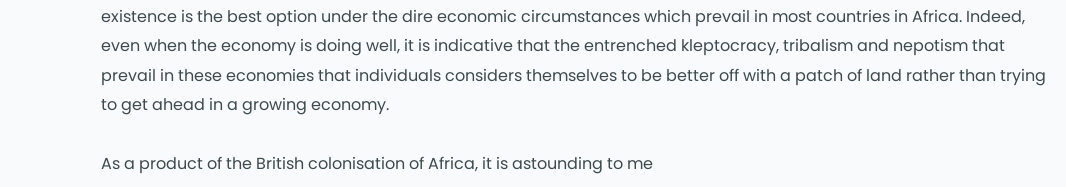existence is the best option under the dire economic circumstances which prevail in most countries in Africa. Indeed, even when the economy is doing well, it is indicative that the entrenched kleptocracy, tribalism and nepotism that prevail in these economies that individuals considers themselves to be better off with a patch of land rather than trying to get ahead in a growing economy.

As a product of the British colonisation of Africa, it is astounding to me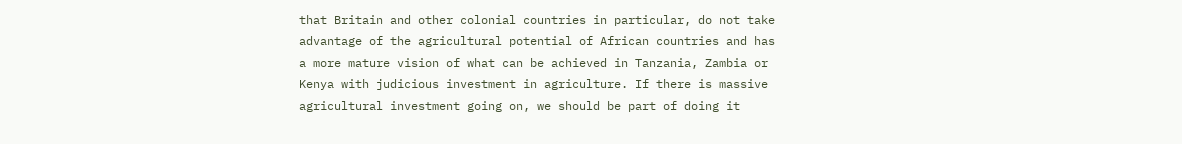that Britain and other colonial countries in particular, do not take advantage of the agricultural potential of African countries and has a more mature vision of what can be achieved in Tanzania, Zambia or Kenya with judicious investment in agriculture. If there is massive agricultural investment going on, we should be part of doing it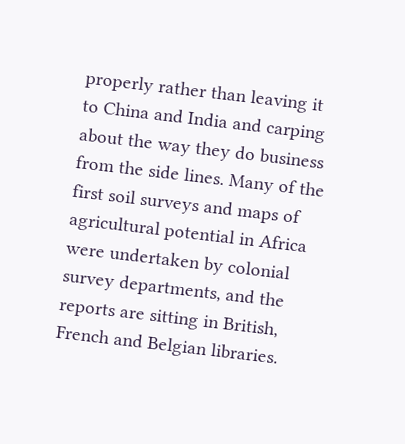properly rather than leaving it to China and India and carping about the way they do business from the side lines. Many of the first soil surveys and maps of agricultural potential in Africa were undertaken by colonial survey departments, and the reports are sitting in British, French and Belgian libraries.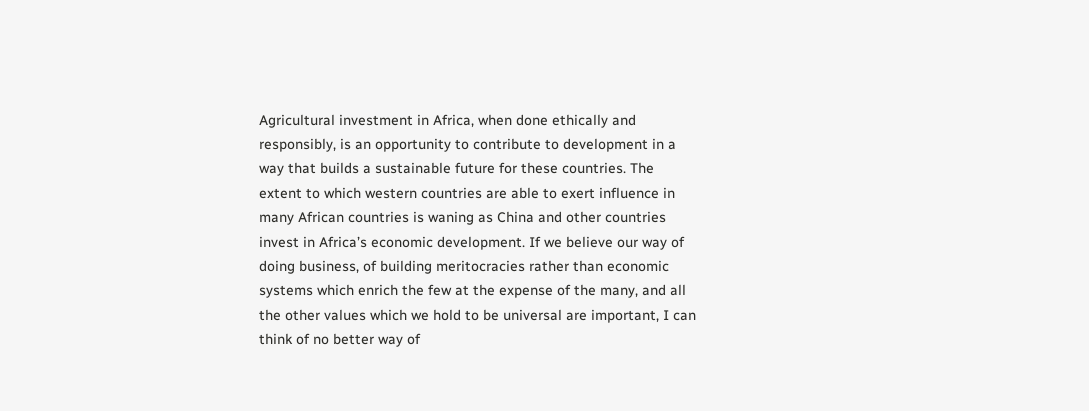Agricultural investment in Africa, when done ethically and responsibly, is an opportunity to contribute to development in a way that builds a sustainable future for these countries. The extent to which western countries are able to exert influence in many African countries is waning as China and other countries invest in Africa’s economic development. If we believe our way of doing business, of building meritocracies rather than economic systems which enrich the few at the expense of the many, and all the other values which we hold to be universal are important, I can think of no better way of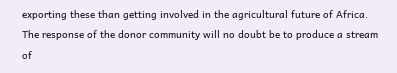exporting these than getting involved in the agricultural future of Africa.  The response of the donor community will no doubt be to produce a stream of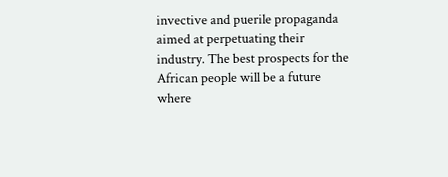invective and puerile propaganda aimed at perpetuating their industry. The best prospects for the African people will be a future where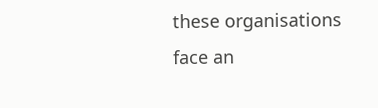these organisations face an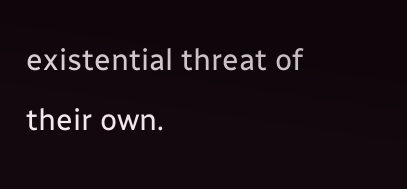existential threat of their own.